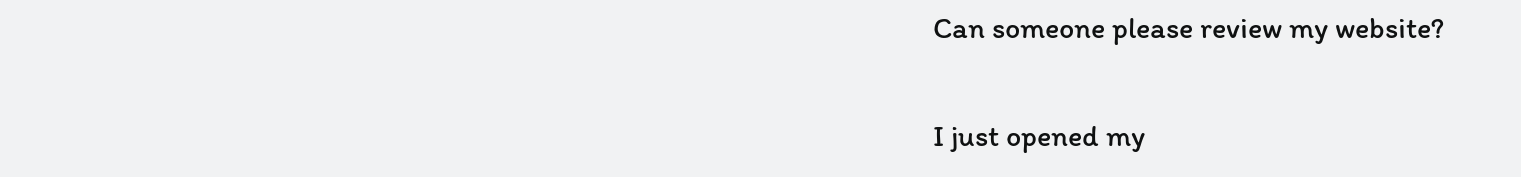Can someone please review my website?

I just opened my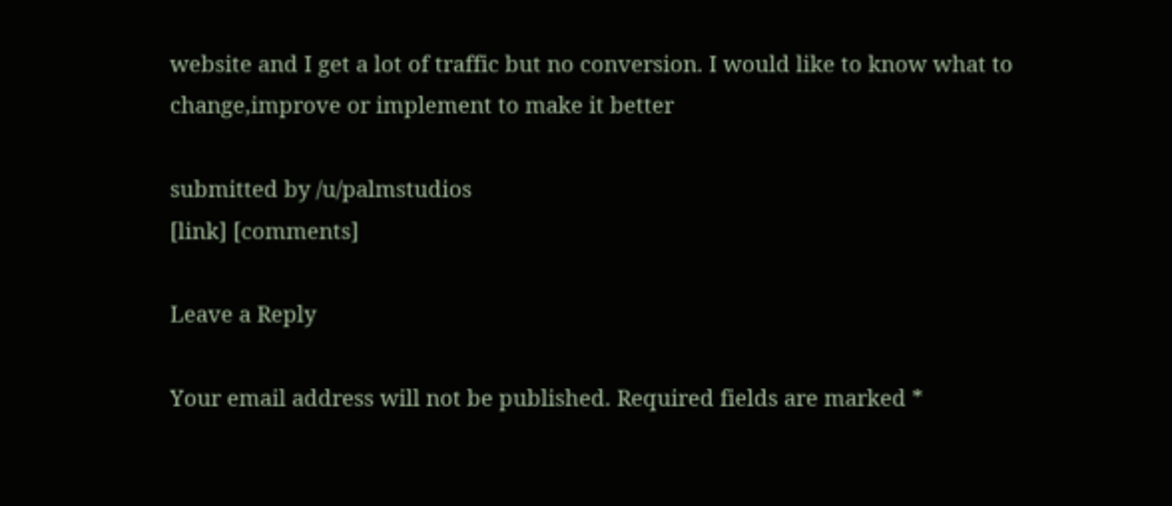website and I get a lot of traffic but no conversion. I would like to know what to change,improve or implement to make it better

submitted by /u/palmstudios
[link] [comments]

Leave a Reply

Your email address will not be published. Required fields are marked *